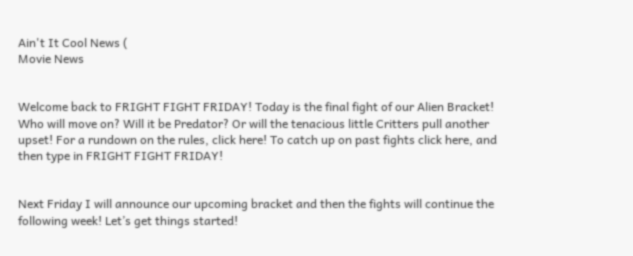Ain't It Cool News (
Movie News


Welcome back to FRIGHT FIGHT FRIDAY! Today is the final fight of our Alien Bracket! Who will move on? Will it be Predator? Or will the tenacious little Critters pull another upset! For a rundown on the rules, click here! To catch up on past fights click here, and then type in FRIGHT FIGHT FRIDAY!


Next Friday I will announce our upcoming bracket and then the fights will continue the following week! Let’s get things started!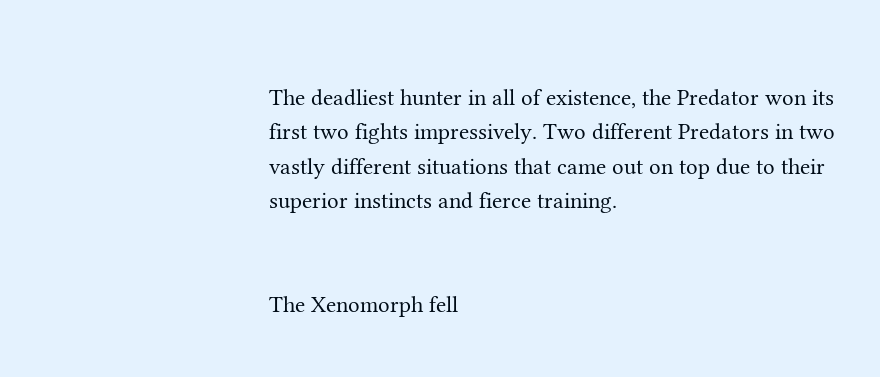The deadliest hunter in all of existence, the Predator won its first two fights impressively. Two different Predators in two vastly different situations that came out on top due to their superior instincts and fierce training.


The Xenomorph fell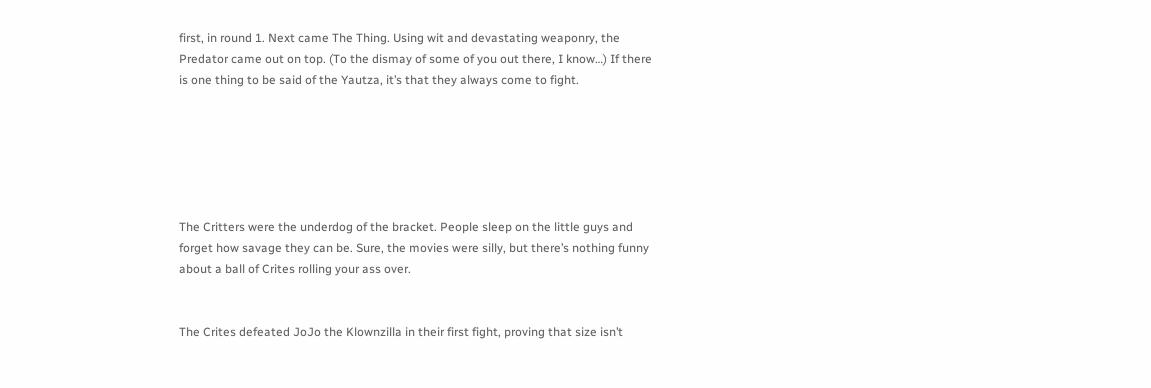first, in round 1. Next came The Thing. Using wit and devastating weaponry, the Predator came out on top. (To the dismay of some of you out there, I know…) If there is one thing to be said of the Yautza, it’s that they always come to fight.






The Critters were the underdog of the bracket. People sleep on the little guys and forget how savage they can be. Sure, the movies were silly, but there’s nothing funny about a ball of Crites rolling your ass over.


The Crites defeated JoJo the Klownzilla in their first fight, proving that size isn’t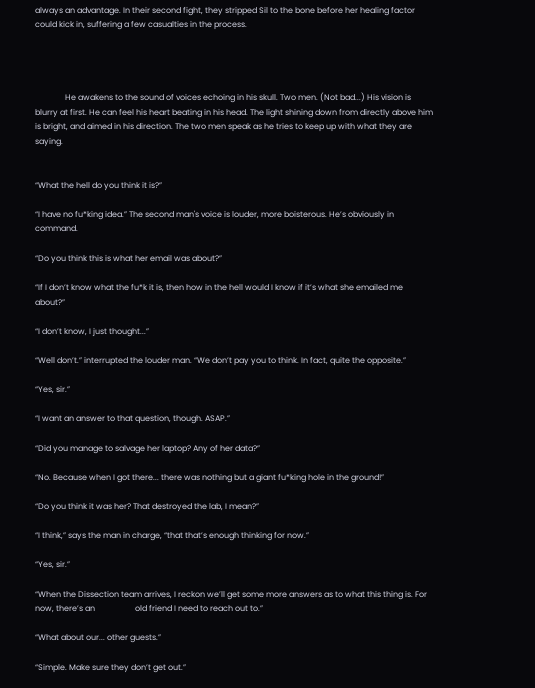always an advantage. In their second fight, they stripped Sil to the bone before her healing factor could kick in, suffering a few casualties in the process.




               He awakens to the sound of voices echoing in his skull. Two men. (Not bad...) His vision is blurry at first. He can feel his heart beating in his head. The light shining down from directly above him is bright, and aimed in his direction. The two men speak as he tries to keep up with what they are saying.


“What the hell do you think it is?”

“I have no fu*king idea.” The second man's voice is louder, more boisterous. He’s obviously in command.

“Do you think this is what her email was about?”

“If I don’t know what the fu*k it is, then how in the hell would I know if it’s what she emailed me about?”

“I don’t know, I just thought...”

“Well don’t.” interrupted the louder man. “We don’t pay you to think. In fact, quite the opposite.”

“Yes, sir.”

“I want an answer to that question, though. ASAP.”

“Did you manage to salvage her laptop? Any of her data?”

“No. Because when I got there... there was nothing but a giant fu*king hole in the ground!”

“Do you think it was her? That destroyed the lab, I mean?”

“I think,” says the man in charge, “that that’s enough thinking for now.”

“Yes, sir.”

“When the Dissection team arrives, I reckon we’ll get some more answers as to what this thing is. For now, there’s an                    old friend I need to reach out to.”

“What about our... other guests.”

“Simple. Make sure they don’t get out.”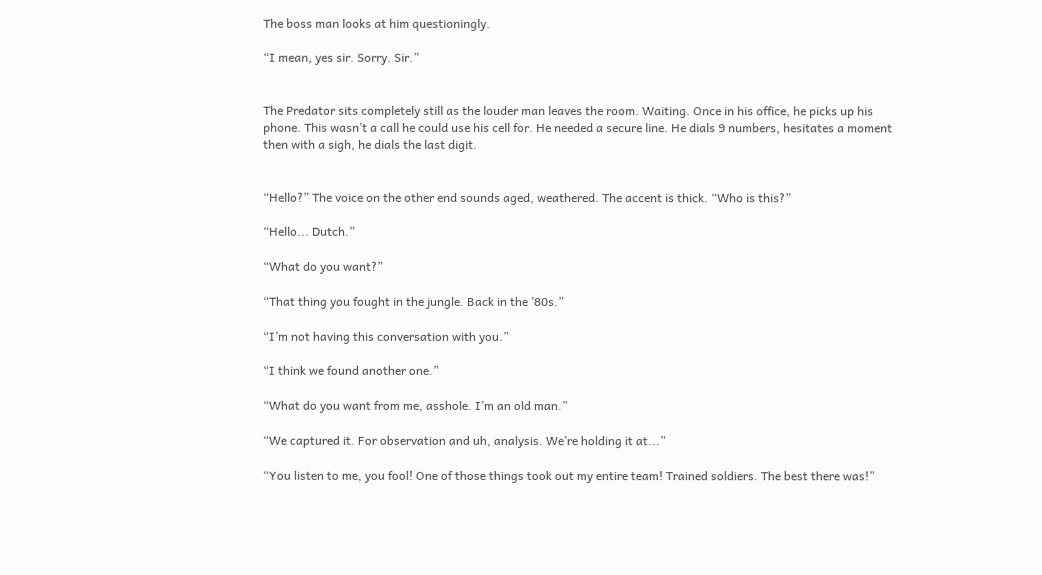The boss man looks at him questioningly.

“I mean, yes sir. Sorry. Sir.”


The Predator sits completely still as the louder man leaves the room. Waiting. Once in his office, he picks up his phone. This wasn’t a call he could use his cell for. He needed a secure line. He dials 9 numbers, hesitates a moment then with a sigh, he dials the last digit.


“Hello?” The voice on the other end sounds aged, weathered. The accent is thick. “Who is this?”

“Hello... Dutch.”

“What do you want?”

“That thing you fought in the jungle. Back in the ’80s.”

“I’m not having this conversation with you.”

“I think we found another one.”

“What do you want from me, asshole. I’m an old man.”

“We captured it. For observation and uh, analysis. We’re holding it at...”

“You listen to me, you fool! One of those things took out my entire team! Trained soldiers. The best there was!”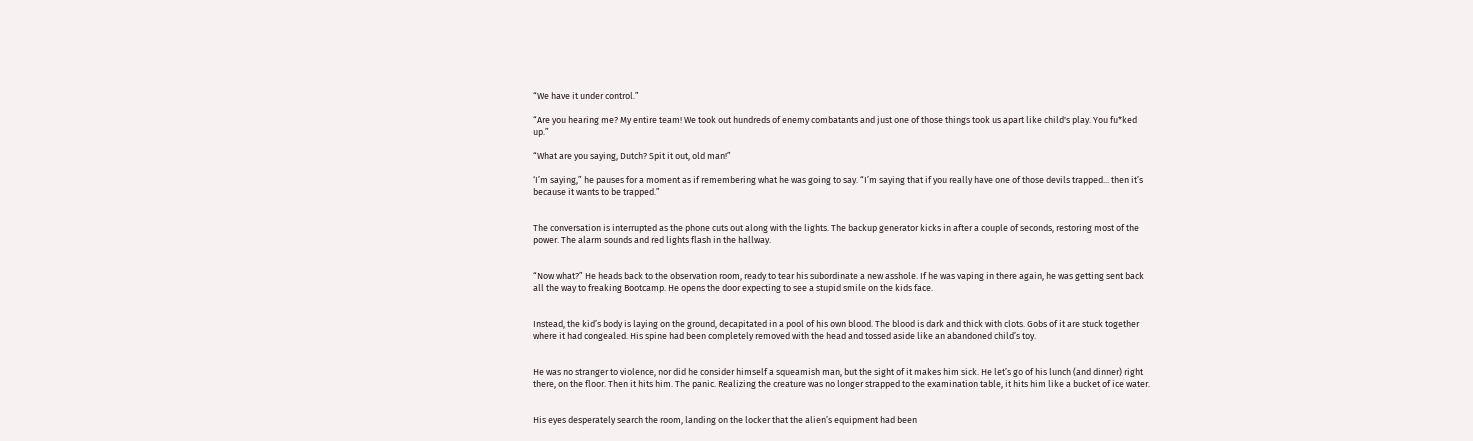“We have it under control.”

“Are you hearing me? My entire team! We took out hundreds of enemy combatants and just one of those things took us apart like child's play. You fu*ked up.”

“What are you saying, Dutch? Spit it out, old man!”

‘I’m saying,” he pauses for a moment as if remembering what he was going to say. “I’m saying that if you really have one of those devils trapped... then it’s because it wants to be trapped.”


The conversation is interrupted as the phone cuts out along with the lights. The backup generator kicks in after a couple of seconds, restoring most of the power. The alarm sounds and red lights flash in the hallway.


“Now what?” He heads back to the observation room, ready to tear his subordinate a new asshole. If he was vaping in there again, he was getting sent back all the way to freaking Bootcamp. He opens the door expecting to see a stupid smile on the kids face.


Instead, the kid’s body is laying on the ground, decapitated in a pool of his own blood. The blood is dark and thick with clots. Gobs of it are stuck together where it had congealed. His spine had been completely removed with the head and tossed aside like an abandoned child’s toy.


He was no stranger to violence, nor did he consider himself a squeamish man, but the sight of it makes him sick. He let’s go of his lunch (and dinner) right there, on the floor. Then it hits him. The panic. Realizing the creature was no longer strapped to the examination table, it hits him like a bucket of ice water.


His eyes desperately search the room, landing on the locker that the alien’s equipment had been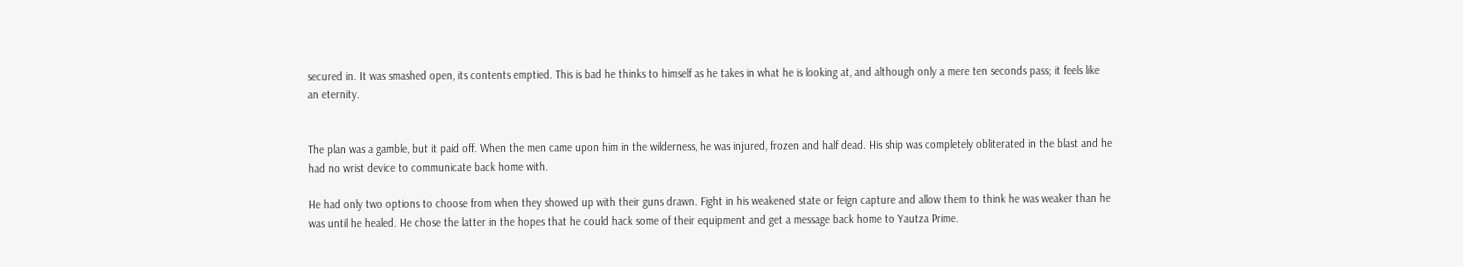secured in. It was smashed open, its contents emptied. This is bad he thinks to himself as he takes in what he is looking at, and although only a mere ten seconds pass; it feels like an eternity.


The plan was a gamble, but it paid off. When the men came upon him in the wilderness, he was injured, frozen and half dead. His ship was completely obliterated in the blast and he had no wrist device to communicate back home with.

He had only two options to choose from when they showed up with their guns drawn. Fight in his weakened state or feign capture and allow them to think he was weaker than he was until he healed. He chose the latter in the hopes that he could hack some of their equipment and get a message back home to Yautza Prime.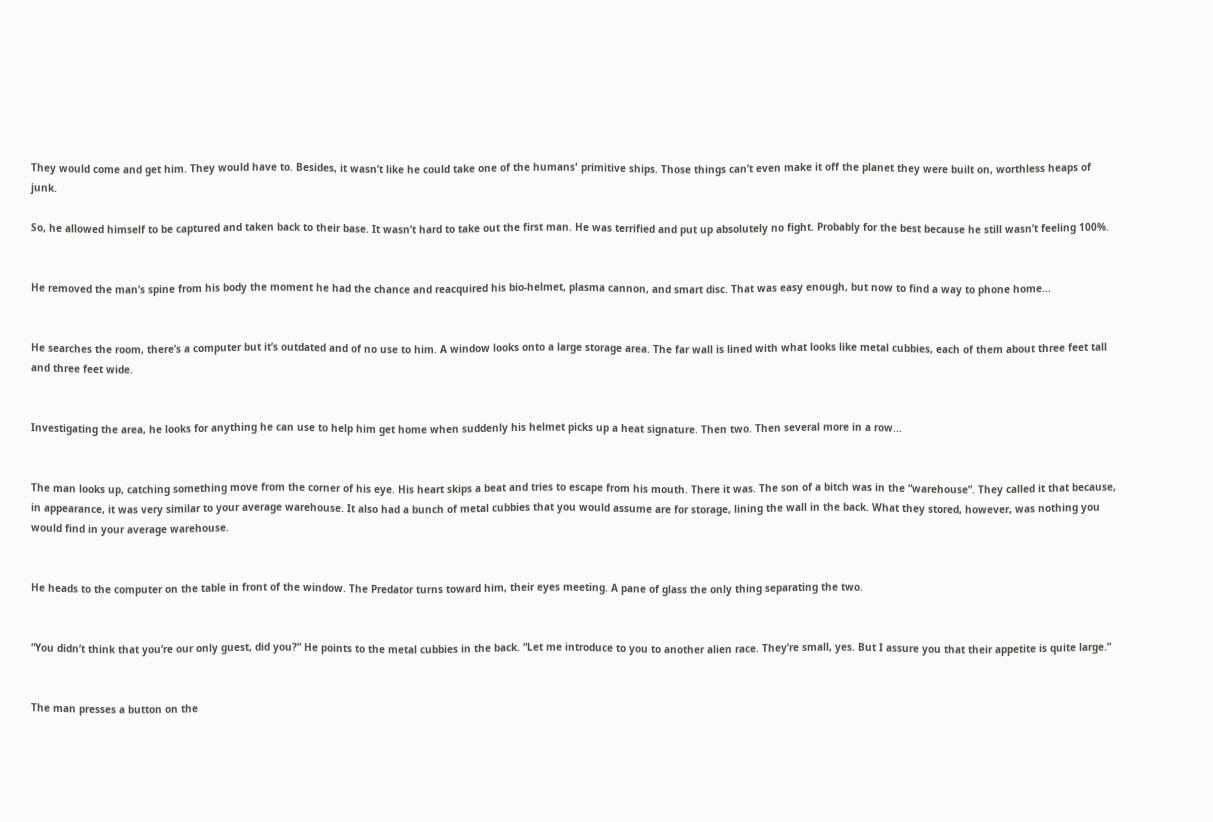They would come and get him. They would have to. Besides, it wasn’t like he could take one of the humans' primitive ships. Those things can’t even make it off the planet they were built on, worthless heaps of junk.

So, he allowed himself to be captured and taken back to their base. It wasn’t hard to take out the first man. He was terrified and put up absolutely no fight. Probably for the best because he still wasn’t feeling 100%.


He removed the man’s spine from his body the moment he had the chance and reacquired his bio-helmet, plasma cannon, and smart disc. That was easy enough, but now to find a way to phone home...


He searches the room, there’s a computer but it’s outdated and of no use to him. A window looks onto a large storage area. The far wall is lined with what looks like metal cubbies, each of them about three feet tall and three feet wide.


Investigating the area, he looks for anything he can use to help him get home when suddenly his helmet picks up a heat signature. Then two. Then several more in a row...


The man looks up, catching something move from the corner of his eye. His heart skips a beat and tries to escape from his mouth. There it was. The son of a bitch was in the “warehouse”. They called it that because, in appearance, it was very similar to your average warehouse. It also had a bunch of metal cubbies that you would assume are for storage, lining the wall in the back. What they stored, however, was nothing you would find in your average warehouse.


He heads to the computer on the table in front of the window. The Predator turns toward him, their eyes meeting. A pane of glass the only thing separating the two.


“You didn’t think that you’re our only guest, did you?” He points to the metal cubbies in the back. “Let me introduce to you to another alien race. They’re small, yes. But I assure you that their appetite is quite large.”


The man presses a button on the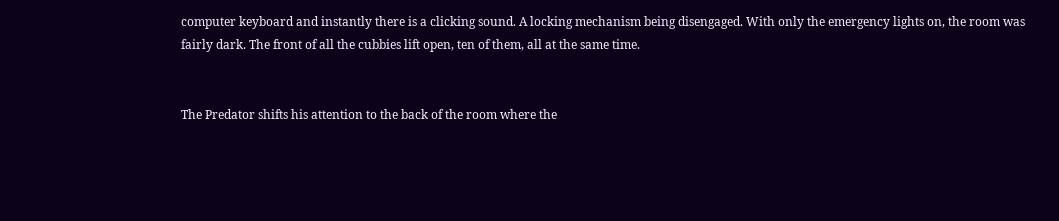computer keyboard and instantly there is a clicking sound. A locking mechanism being disengaged. With only the emergency lights on, the room was fairly dark. The front of all the cubbies lift open, ten of them, all at the same time.


The Predator shifts his attention to the back of the room where the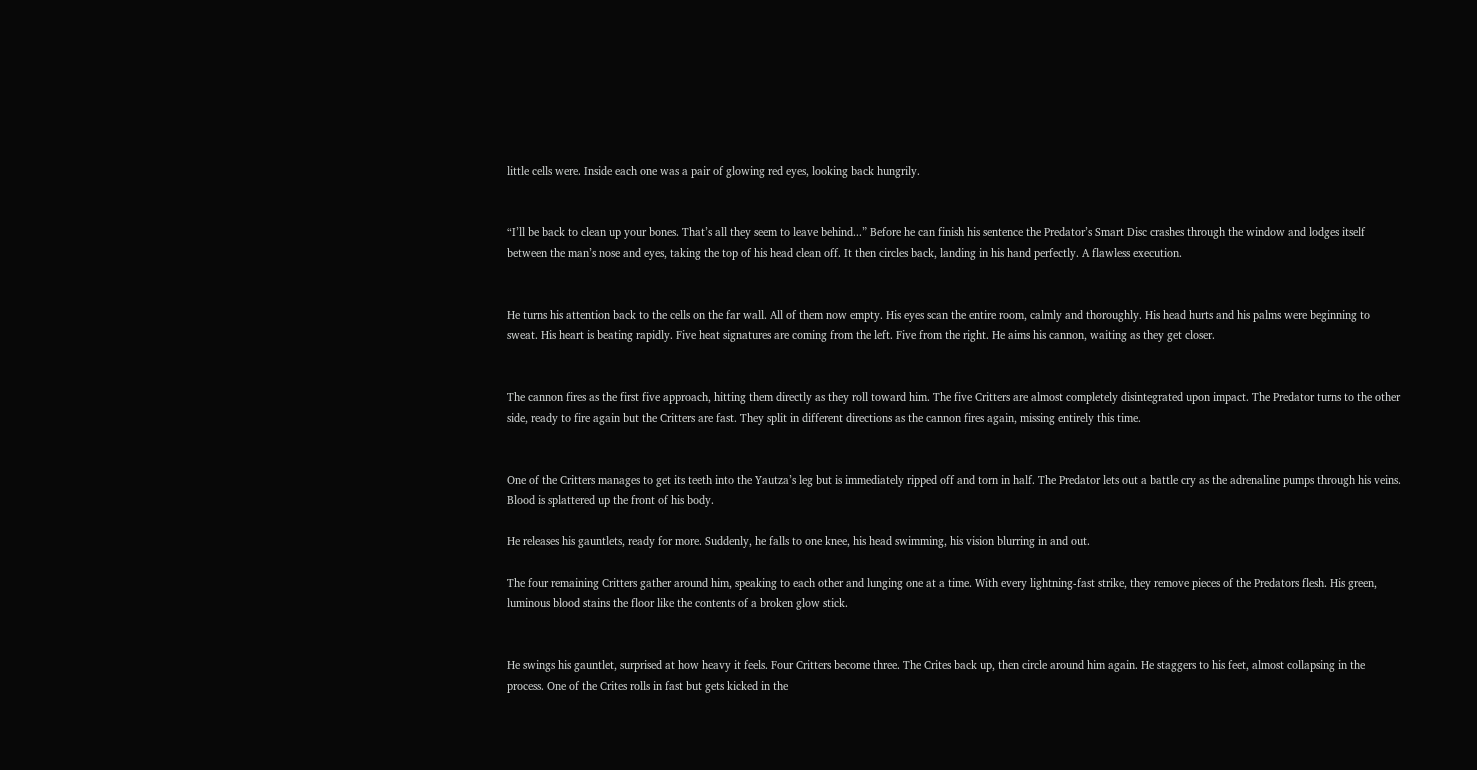little cells were. Inside each one was a pair of glowing red eyes, looking back hungrily.


“I’ll be back to clean up your bones. That’s all they seem to leave behind...” Before he can finish his sentence the Predator’s Smart Disc crashes through the window and lodges itself between the man’s nose and eyes, taking the top of his head clean off. It then circles back, landing in his hand perfectly. A flawless execution.


He turns his attention back to the cells on the far wall. All of them now empty. His eyes scan the entire room, calmly and thoroughly. His head hurts and his palms were beginning to sweat. His heart is beating rapidly. Five heat signatures are coming from the left. Five from the right. He aims his cannon, waiting as they get closer.


The cannon fires as the first five approach, hitting them directly as they roll toward him. The five Critters are almost completely disintegrated upon impact. The Predator turns to the other side, ready to fire again but the Critters are fast. They split in different directions as the cannon fires again, missing entirely this time.


One of the Critters manages to get its teeth into the Yautza’s leg but is immediately ripped off and torn in half. The Predator lets out a battle cry as the adrenaline pumps through his veins. Blood is splattered up the front of his body.

He releases his gauntlets, ready for more. Suddenly, he falls to one knee, his head swimming, his vision blurring in and out.

The four remaining Critters gather around him, speaking to each other and lunging one at a time. With every lightning-fast strike, they remove pieces of the Predators flesh. His green, luminous blood stains the floor like the contents of a broken glow stick.


He swings his gauntlet, surprised at how heavy it feels. Four Critters become three. The Crites back up, then circle around him again. He staggers to his feet, almost collapsing in the process. One of the Crites rolls in fast but gets kicked in the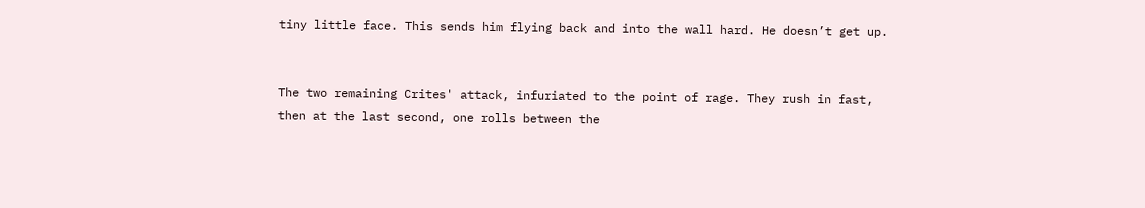tiny little face. This sends him flying back and into the wall hard. He doesn’t get up.


The two remaining Crites' attack, infuriated to the point of rage. They rush in fast, then at the last second, one rolls between the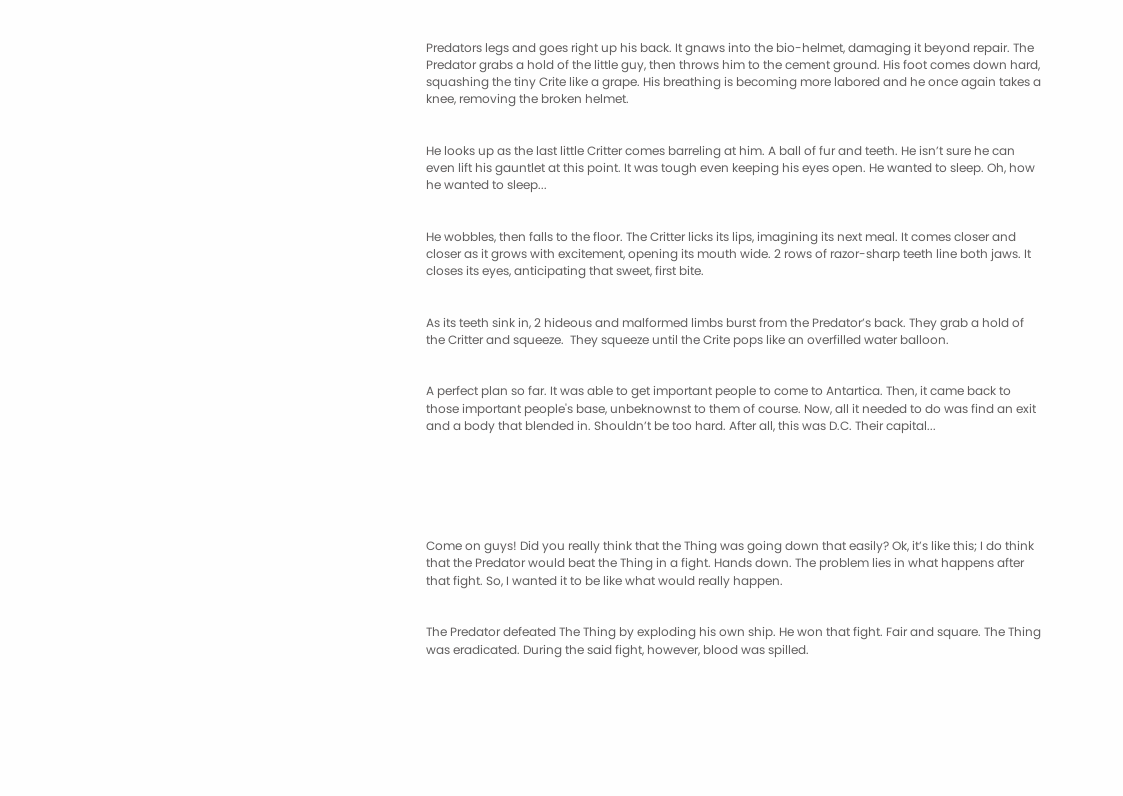Predators legs and goes right up his back. It gnaws into the bio-helmet, damaging it beyond repair. The Predator grabs a hold of the little guy, then throws him to the cement ground. His foot comes down hard, squashing the tiny Crite like a grape. His breathing is becoming more labored and he once again takes a knee, removing the broken helmet.


He looks up as the last little Critter comes barreling at him. A ball of fur and teeth. He isn’t sure he can even lift his gauntlet at this point. It was tough even keeping his eyes open. He wanted to sleep. Oh, how he wanted to sleep...


He wobbles, then falls to the floor. The Critter licks its lips, imagining its next meal. It comes closer and closer as it grows with excitement, opening its mouth wide. 2 rows of razor-sharp teeth line both jaws. It closes its eyes, anticipating that sweet, first bite.


As its teeth sink in, 2 hideous and malformed limbs burst from the Predator’s back. They grab a hold of the Critter and squeeze.  They squeeze until the Crite pops like an overfilled water balloon.


A perfect plan so far. It was able to get important people to come to Antartica. Then, it came back to those important people's base, unbeknownst to them of course. Now, all it needed to do was find an exit and a body that blended in. Shouldn’t be too hard. After all, this was D.C. Their capital...






Come on guys! Did you really think that the Thing was going down that easily? Ok, it’s like this; I do think that the Predator would beat the Thing in a fight. Hands down. The problem lies in what happens after that fight. So, I wanted it to be like what would really happen.


The Predator defeated The Thing by exploding his own ship. He won that fight. Fair and square. The Thing was eradicated. During the said fight, however, blood was spilled.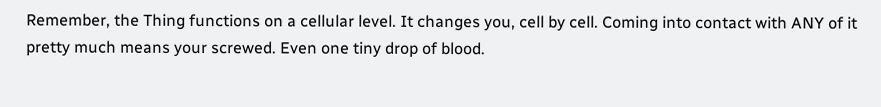Remember, the Thing functions on a cellular level. It changes you, cell by cell. Coming into contact with ANY of it pretty much means your screwed. Even one tiny drop of blood.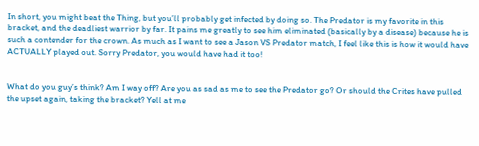In short, you might beat the Thing, but you’ll probably get infected by doing so. The Predator is my favorite in this bracket, and the deadliest warrior by far. It pains me greatly to see him eliminated (basically by a disease) because he is such a contender for the crown. As much as I want to see a Jason VS Predator match, I feel like this is how it would have ACTUALLY played out. Sorry Predator, you would have had it too!


What do you guy’s think? Am I way off? Are you as sad as me to see the Predator go? Or should the Crites have pulled the upset again, taking the bracket? Yell at me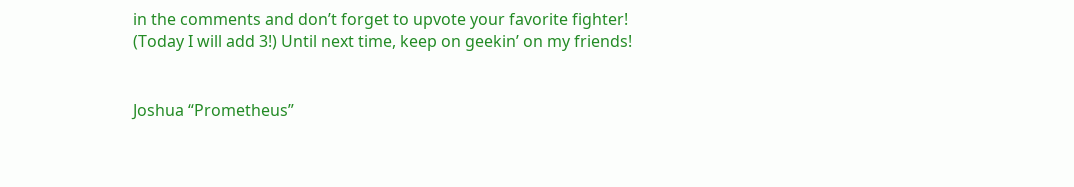in the comments and don’t forget to upvote your favorite fighter! (Today I will add 3!) Until next time, keep on geekin’ on my friends!


Joshua “Prometheus”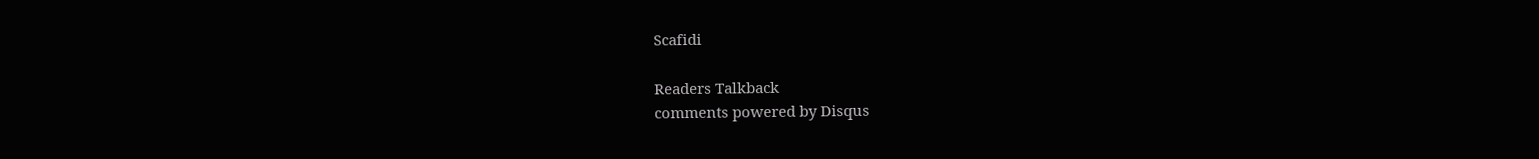Scafidi

Readers Talkback
comments powered by Disqus